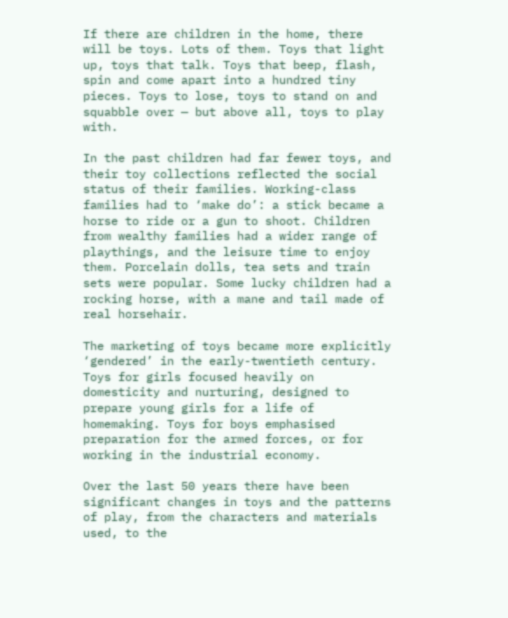If there are children in the home, there will be toys. Lots of them. Toys that light up, toys that talk. Toys that beep, flash, spin and come apart into a hundred tiny pieces. Toys to lose, toys to stand on and squabble over — but above all, toys to play with.

In the past children had far fewer toys, and their toy collections reflected the social status of their families. Working-class families had to ‘make do’: a stick became a horse to ride or a gun to shoot. Children from wealthy families had a wider range of playthings, and the leisure time to enjoy them. Porcelain dolls, tea sets and train sets were popular. Some lucky children had a rocking horse, with a mane and tail made of real horsehair.

The marketing of toys became more explicitly ‘gendered’ in the early-twentieth century. Toys for girls focused heavily on domesticity and nurturing, designed to prepare young girls for a life of homemaking. Toys for boys emphasised preparation for the armed forces, or for working in the industrial economy.

Over the last 50 years there have been significant changes in toys and the patterns of play, from the characters and materials used, to the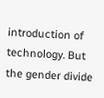introduction of technology. But the gender divide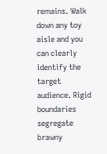remains. Walk down any toy aisle and you can clearly identify the target audience. Rigid boundaries segregate brawny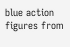blue action figures from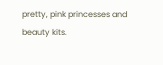pretty, pink princesses and beauty kits.